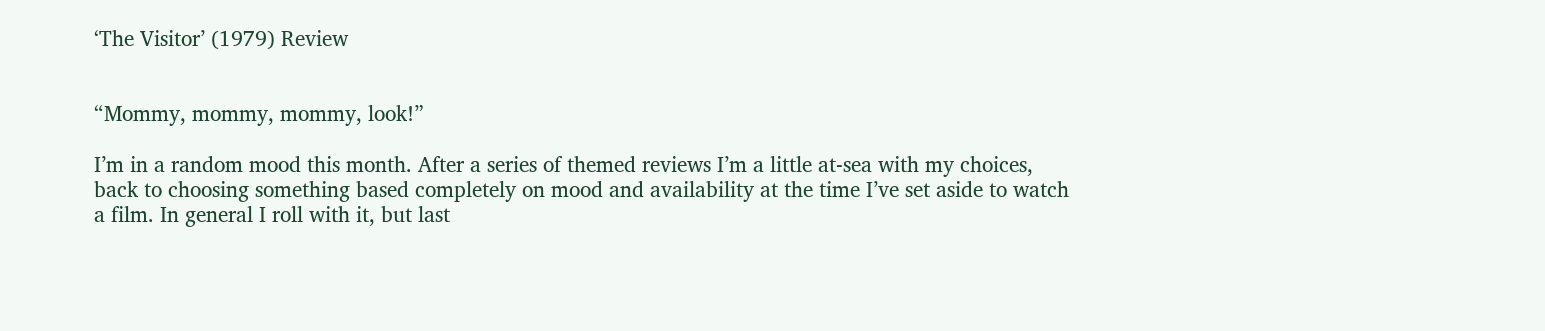‘The Visitor’ (1979) Review


“Mommy, mommy, mommy, look!”

I’m in a random mood this month. After a series of themed reviews I’m a little at-sea with my choices, back to choosing something based completely on mood and availability at the time I’ve set aside to watch a film. In general I roll with it, but last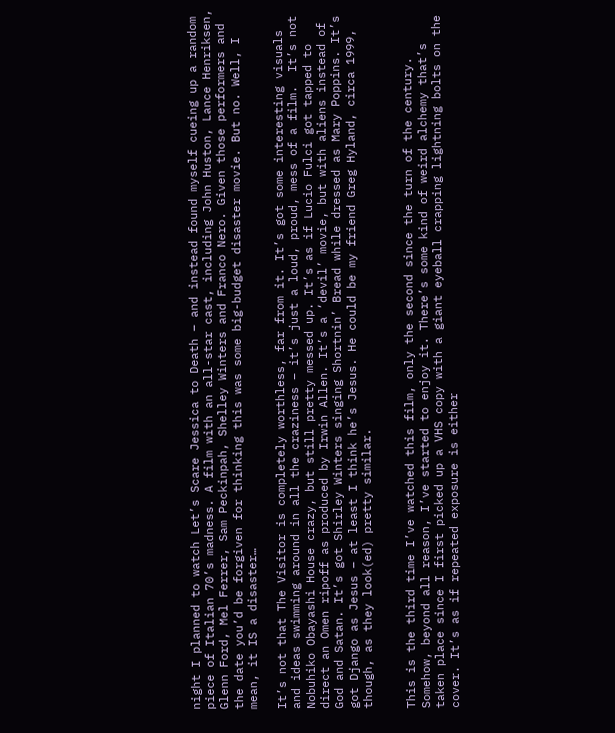night I planned to watch Let’s Scare Jessica to Death – and instead found myself cueing up a random piece of Italian 70’s madness. A film with an all-star cast, including John Huston, Lance Henriksen, Glenn Ford, Mel Ferrer, Sam Peckinpah, Shelley Winters and Franco Nero. Given those performers and the date you’d be forgiven for thinking this was some big-budget disaster movie. But no. Well, I mean, it IS a disaster…

It’s not that The Visitor is completely worthless, far from it. It’s got some interesting visuals and ideas swimming around in all the craziness – it’s just a loud, proud, mess of a film.  It’s not Nobuhiko Obayashi House crazy, but still pretty messed up. It’s as if Lucio Fulci got tapped to direct an Omen ripoff as produced by Irwin Allen. It’s a ‘devil’ movie, but with aliens instead of God and Satan. It’s got Shirley Winters singing Shortnin’ Bread while dressed as Mary Poppins. It’s got Django as Jesus – at least I think he’s Jesus. He could be my friend Greg Hyland, circa 1999, though, as they look(ed) pretty similar.


This is the third time I’ve watched this film, only the second since the turn of the century. Somehow, beyond all reason, I’ve started to enjoy it. There’s some kind of weird alchemy that’s taken place since I first picked up a VHS copy with a giant eyeball crapping lightning bolts on the cover. It’s as if repeated exposure is either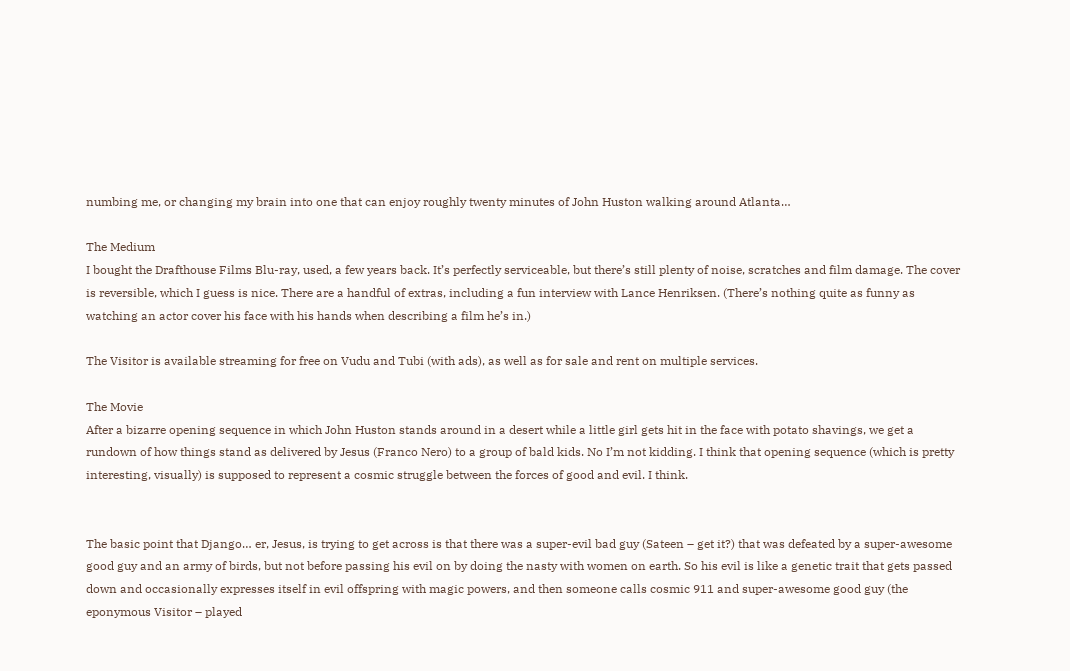numbing me, or changing my brain into one that can enjoy roughly twenty minutes of John Huston walking around Atlanta…

The Medium
I bought the Drafthouse Films Blu-ray, used, a few years back. It’s perfectly serviceable, but there’s still plenty of noise, scratches and film damage. The cover is reversible, which I guess is nice. There are a handful of extras, including a fun interview with Lance Henriksen. (There’s nothing quite as funny as watching an actor cover his face with his hands when describing a film he’s in.)

The Visitor is available streaming for free on Vudu and Tubi (with ads), as well as for sale and rent on multiple services.

The Movie
After a bizarre opening sequence in which John Huston stands around in a desert while a little girl gets hit in the face with potato shavings, we get a rundown of how things stand as delivered by Jesus (Franco Nero) to a group of bald kids. No I’m not kidding. I think that opening sequence (which is pretty interesting, visually) is supposed to represent a cosmic struggle between the forces of good and evil. I think.


The basic point that Django… er, Jesus, is trying to get across is that there was a super-evil bad guy (Sateen – get it?) that was defeated by a super-awesome good guy and an army of birds, but not before passing his evil on by doing the nasty with women on earth. So his evil is like a genetic trait that gets passed down and occasionally expresses itself in evil offspring with magic powers, and then someone calls cosmic 911 and super-awesome good guy (the eponymous Visitor – played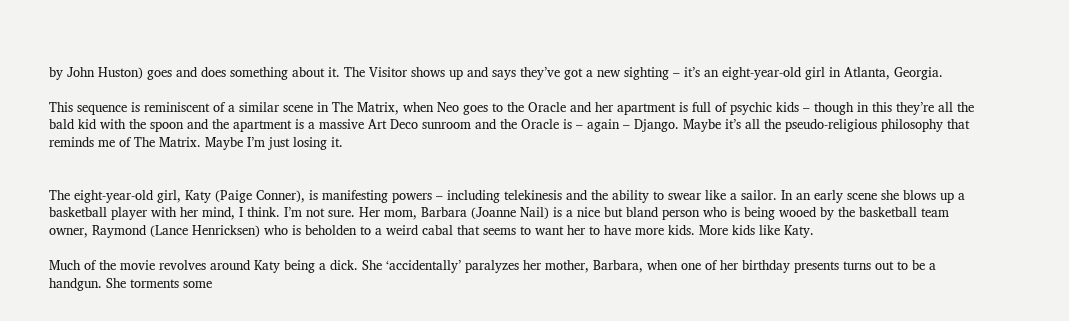by John Huston) goes and does something about it. The Visitor shows up and says they’ve got a new sighting – it’s an eight-year-old girl in Atlanta, Georgia.

This sequence is reminiscent of a similar scene in The Matrix, when Neo goes to the Oracle and her apartment is full of psychic kids – though in this they’re all the bald kid with the spoon and the apartment is a massive Art Deco sunroom and the Oracle is – again – Django. Maybe it’s all the pseudo-religious philosophy that reminds me of The Matrix. Maybe I’m just losing it.


The eight-year-old girl, Katy (Paige Conner), is manifesting powers – including telekinesis and the ability to swear like a sailor. In an early scene she blows up a basketball player with her mind, I think. I’m not sure. Her mom, Barbara (Joanne Nail) is a nice but bland person who is being wooed by the basketball team owner, Raymond (Lance Henricksen) who is beholden to a weird cabal that seems to want her to have more kids. More kids like Katy.

Much of the movie revolves around Katy being a dick. She ‘accidentally’ paralyzes her mother, Barbara, when one of her birthday presents turns out to be a handgun. She torments some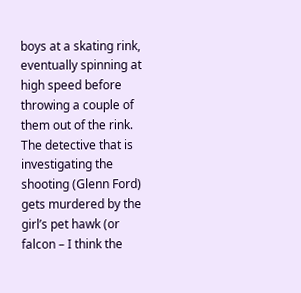boys at a skating rink, eventually spinning at high speed before throwing a couple of them out of the rink. The detective that is investigating the shooting (Glenn Ford) gets murdered by the girl’s pet hawk (or falcon – I think the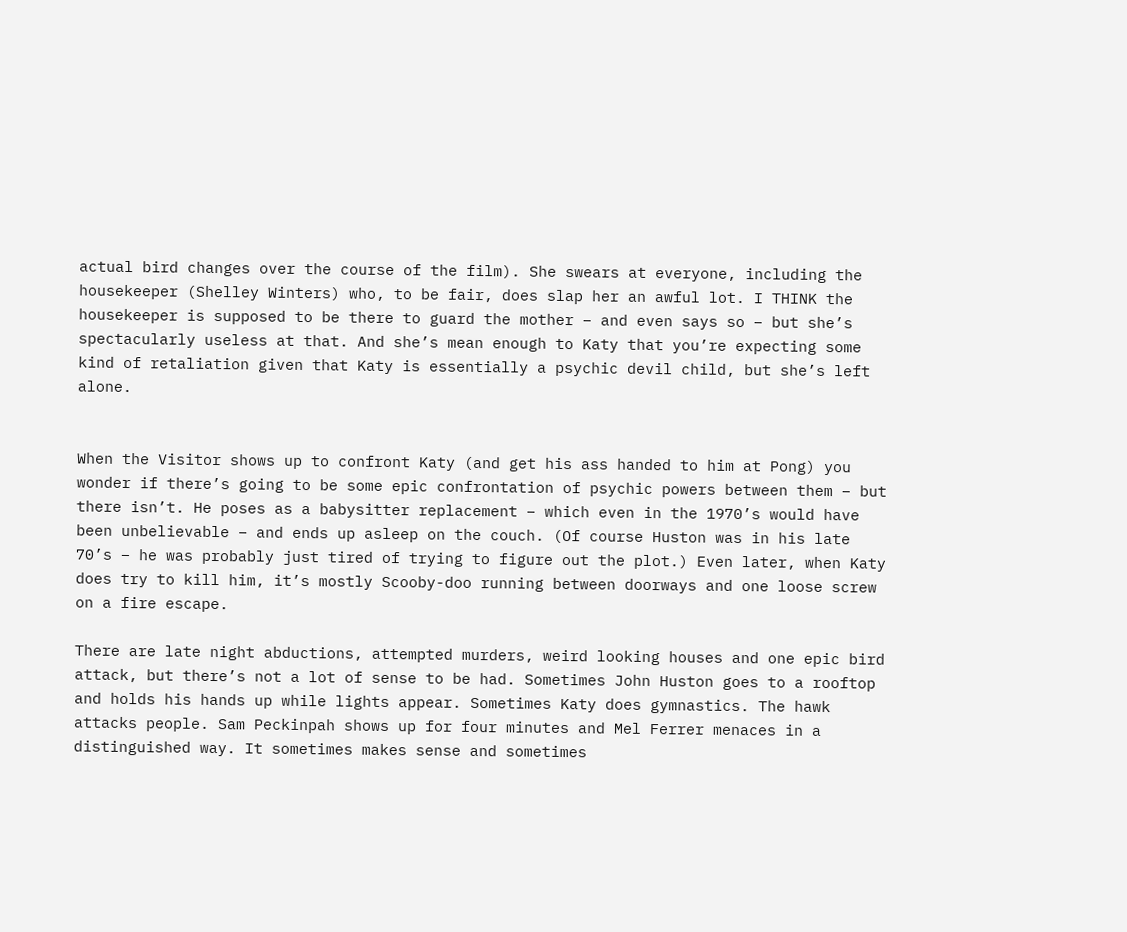actual bird changes over the course of the film). She swears at everyone, including the housekeeper (Shelley Winters) who, to be fair, does slap her an awful lot. I THINK the housekeeper is supposed to be there to guard the mother – and even says so – but she’s spectacularly useless at that. And she’s mean enough to Katy that you’re expecting some kind of retaliation given that Katy is essentially a psychic devil child, but she’s left alone.


When the Visitor shows up to confront Katy (and get his ass handed to him at Pong) you wonder if there’s going to be some epic confrontation of psychic powers between them – but there isn’t. He poses as a babysitter replacement – which even in the 1970’s would have been unbelievable – and ends up asleep on the couch. (Of course Huston was in his late 70’s – he was probably just tired of trying to figure out the plot.) Even later, when Katy does try to kill him, it’s mostly Scooby-doo running between doorways and one loose screw on a fire escape.

There are late night abductions, attempted murders, weird looking houses and one epic bird attack, but there’s not a lot of sense to be had. Sometimes John Huston goes to a rooftop and holds his hands up while lights appear. Sometimes Katy does gymnastics. The hawk attacks people. Sam Peckinpah shows up for four minutes and Mel Ferrer menaces in a distinguished way. It sometimes makes sense and sometimes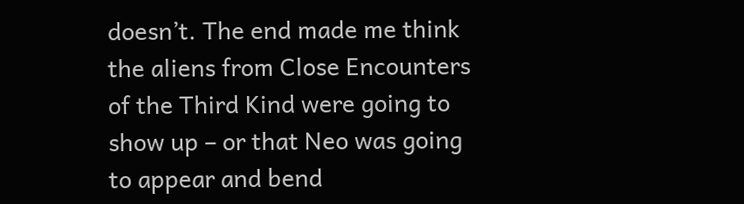doesn’t. The end made me think the aliens from Close Encounters of the Third Kind were going to show up – or that Neo was going to appear and bend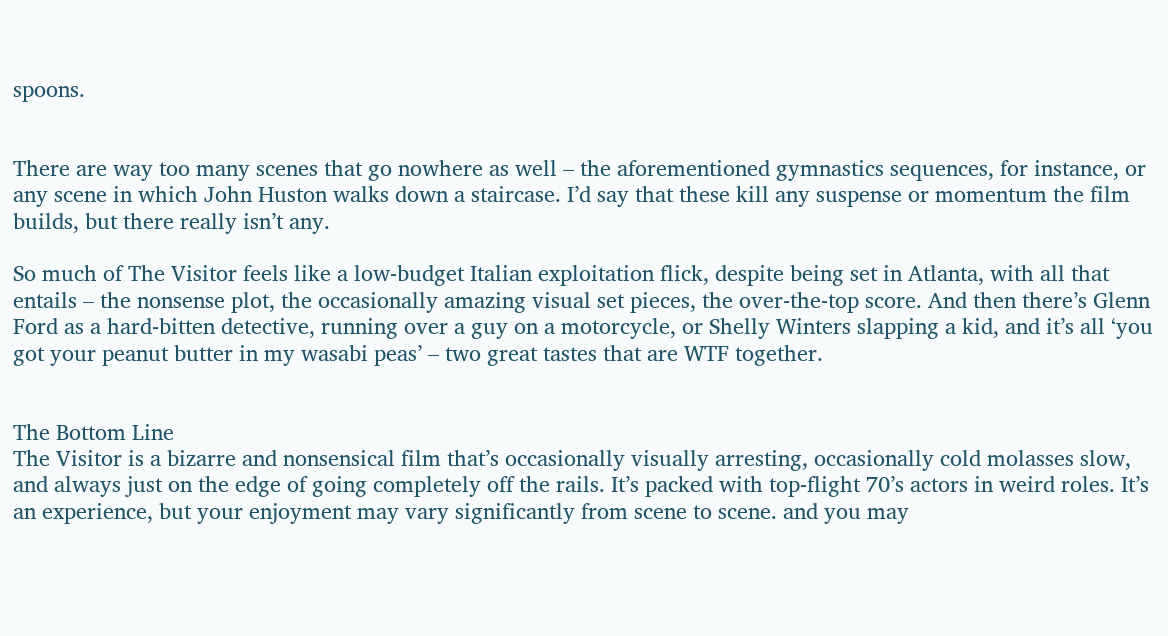spoons.


There are way too many scenes that go nowhere as well – the aforementioned gymnastics sequences, for instance, or any scene in which John Huston walks down a staircase. I’d say that these kill any suspense or momentum the film builds, but there really isn’t any.

So much of The Visitor feels like a low-budget Italian exploitation flick, despite being set in Atlanta, with all that entails – the nonsense plot, the occasionally amazing visual set pieces, the over-the-top score. And then there’s Glenn Ford as a hard-bitten detective, running over a guy on a motorcycle, or Shelly Winters slapping a kid, and it’s all ‘you got your peanut butter in my wasabi peas’ – two great tastes that are WTF together.


The Bottom Line
The Visitor is a bizarre and nonsensical film that’s occasionally visually arresting, occasionally cold molasses slow, and always just on the edge of going completely off the rails. It’s packed with top-flight 70’s actors in weird roles. It’s an experience, but your enjoyment may vary significantly from scene to scene. and you may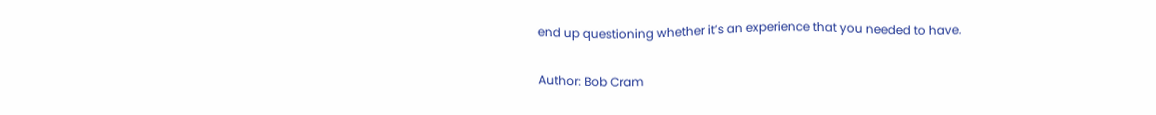end up questioning whether it’s an experience that you needed to have.

Author: Bob Cram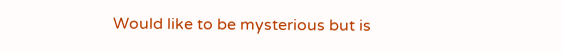Would like to be mysterious but is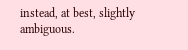instead, at best, slightly ambiguous.